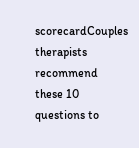scorecardCouples therapists recommend these 10 questions to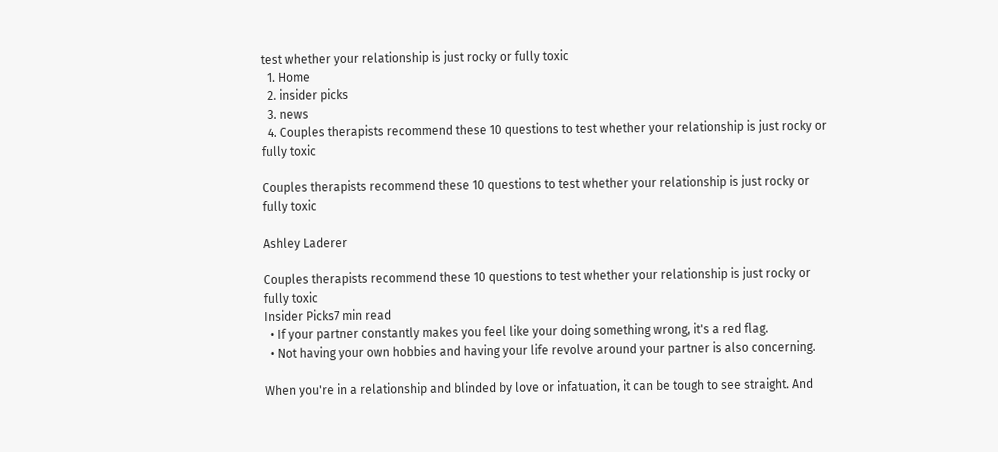test whether your relationship is just rocky or fully toxic
  1. Home
  2. insider picks
  3. news
  4. Couples therapists recommend these 10 questions to test whether your relationship is just rocky or fully toxic

Couples therapists recommend these 10 questions to test whether your relationship is just rocky or fully toxic

Ashley Laderer

Couples therapists recommend these 10 questions to test whether your relationship is just rocky or fully toxic
Insider Picks7 min read
  • If your partner constantly makes you feel like your doing something wrong, it's a red flag.
  • Not having your own hobbies and having your life revolve around your partner is also concerning.

When you're in a relationship and blinded by love or infatuation, it can be tough to see straight. And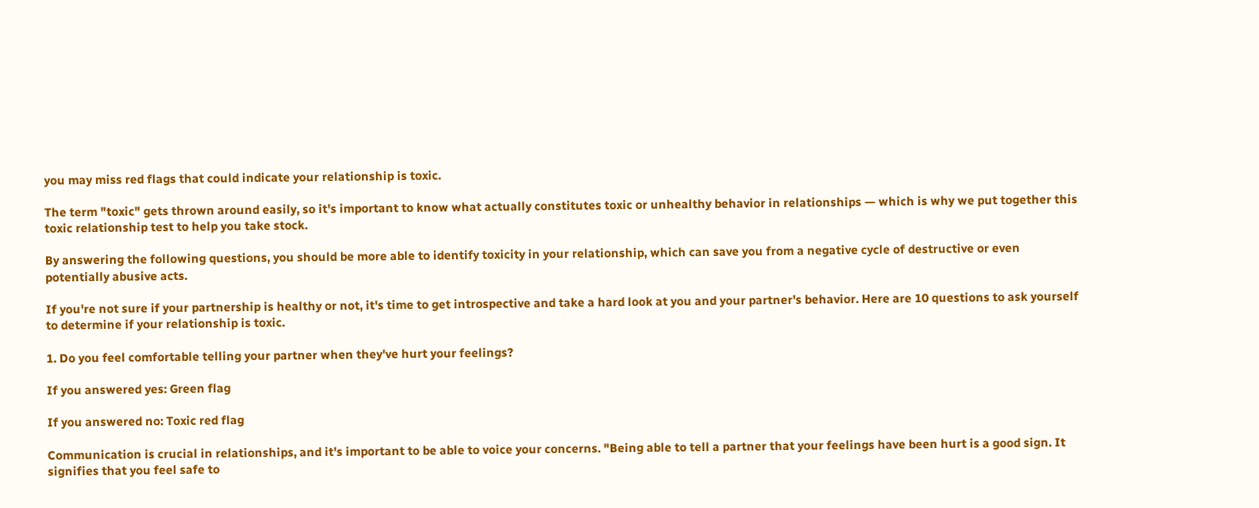you may miss red flags that could indicate your relationship is toxic.

The term "toxic" gets thrown around easily, so it's important to know what actually constitutes toxic or unhealthy behavior in relationships — which is why we put together this toxic relationship test to help you take stock.

By answering the following questions, you should be more able to identify toxicity in your relationship, which can save you from a negative cycle of destructive or even potentially abusive acts.

If you're not sure if your partnership is healthy or not, it's time to get introspective and take a hard look at you and your partner's behavior. Here are 10 questions to ask yourself to determine if your relationship is toxic.

1. Do you feel comfortable telling your partner when they've hurt your feelings?

If you answered yes: Green flag

If you answered no: Toxic red flag

Communication is crucial in relationships, and it's important to be able to voice your concerns. "Being able to tell a partner that your feelings have been hurt is a good sign. It signifies that you feel safe to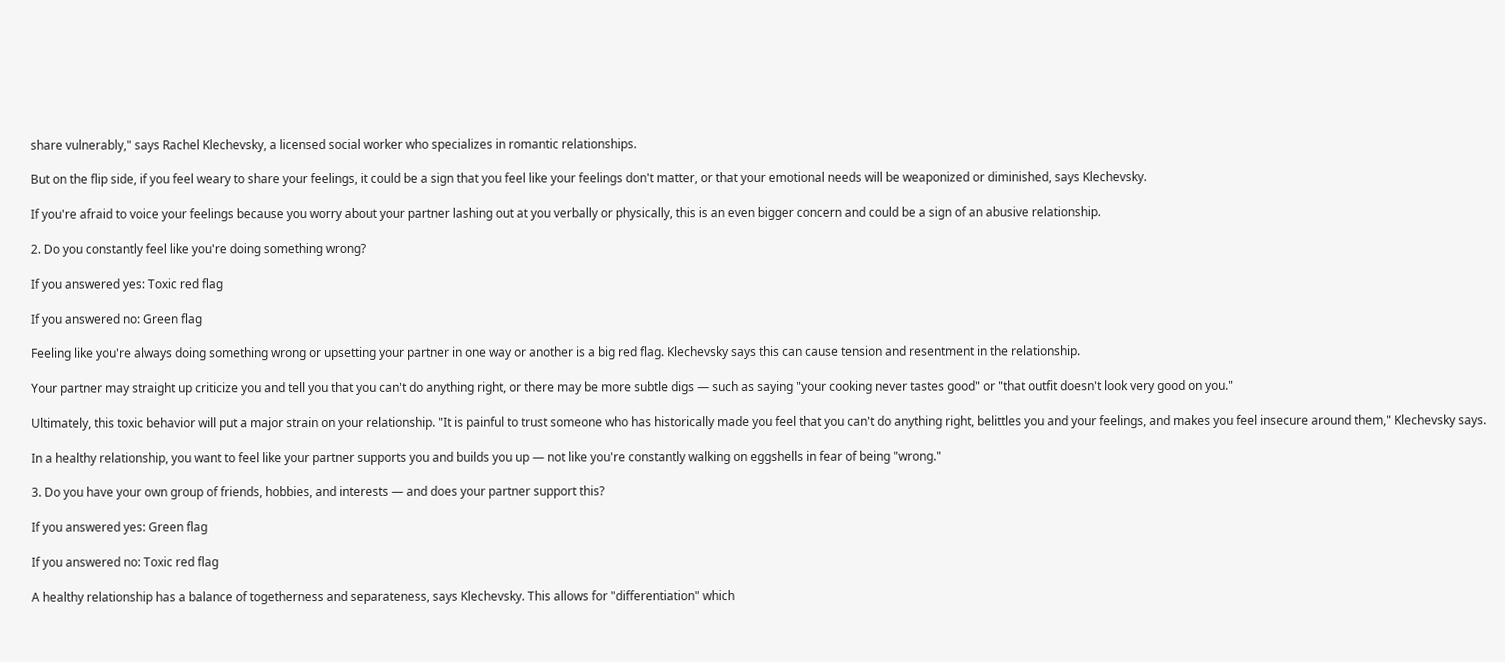share vulnerably," says Rachel Klechevsky, a licensed social worker who specializes in romantic relationships.

But on the flip side, if you feel weary to share your feelings, it could be a sign that you feel like your feelings don't matter, or that your emotional needs will be weaponized or diminished, says Klechevsky.

If you're afraid to voice your feelings because you worry about your partner lashing out at you verbally or physically, this is an even bigger concern and could be a sign of an abusive relationship.

2. Do you constantly feel like you're doing something wrong?

If you answered yes: Toxic red flag

If you answered no: Green flag

Feeling like you're always doing something wrong or upsetting your partner in one way or another is a big red flag. Klechevsky says this can cause tension and resentment in the relationship.

Your partner may straight up criticize you and tell you that you can't do anything right, or there may be more subtle digs — such as saying "your cooking never tastes good" or "that outfit doesn't look very good on you."

Ultimately, this toxic behavior will put a major strain on your relationship. "It is painful to trust someone who has historically made you feel that you can't do anything right, belittles you and your feelings, and makes you feel insecure around them," Klechevsky says.

In a healthy relationship, you want to feel like your partner supports you and builds you up — not like you're constantly walking on eggshells in fear of being "wrong."

3. Do you have your own group of friends, hobbies, and interests — and does your partner support this?

If you answered yes: Green flag

If you answered no: Toxic red flag

A healthy relationship has a balance of togetherness and separateness, says Klechevsky. This allows for "differentiation" which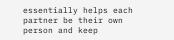essentially helps each partner be their own person and keep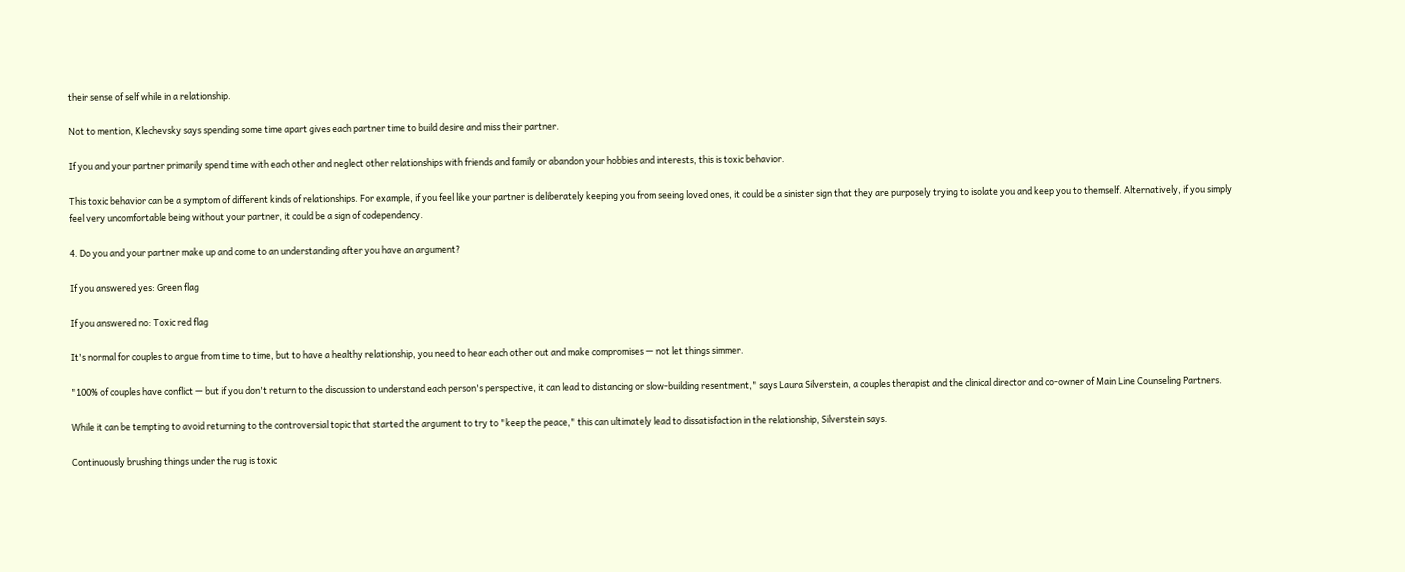their sense of self while in a relationship.

Not to mention, Klechevsky says spending some time apart gives each partner time to build desire and miss their partner.

If you and your partner primarily spend time with each other and neglect other relationships with friends and family or abandon your hobbies and interests, this is toxic behavior.

This toxic behavior can be a symptom of different kinds of relationships. For example, if you feel like your partner is deliberately keeping you from seeing loved ones, it could be a sinister sign that they are purposely trying to isolate you and keep you to themself. Alternatively, if you simply feel very uncomfortable being without your partner, it could be a sign of codependency.

4. Do you and your partner make up and come to an understanding after you have an argument?

If you answered yes: Green flag

If you answered no: Toxic red flag

It's normal for couples to argue from time to time, but to have a healthy relationship, you need to hear each other out and make compromises — not let things simmer.

"100% of couples have conflict — but if you don't return to the discussion to understand each person's perspective, it can lead to distancing or slow-building resentment," says Laura Silverstein, a couples therapist and the clinical director and co-owner of Main Line Counseling Partners.

While it can be tempting to avoid returning to the controversial topic that started the argument to try to "keep the peace," this can ultimately lead to dissatisfaction in the relationship, Silverstein says.

Continuously brushing things under the rug is toxic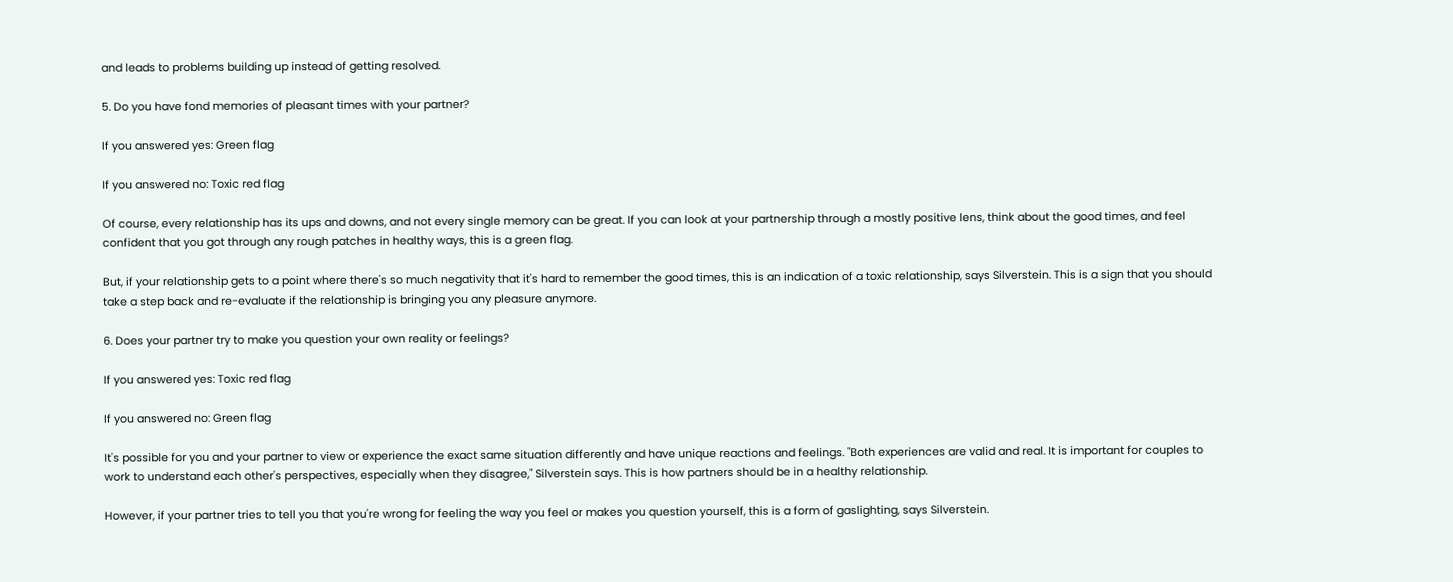and leads to problems building up instead of getting resolved.

5. Do you have fond memories of pleasant times with your partner?

If you answered yes: Green flag

If you answered no: Toxic red flag

Of course, every relationship has its ups and downs, and not every single memory can be great. If you can look at your partnership through a mostly positive lens, think about the good times, and feel confident that you got through any rough patches in healthy ways, this is a green flag.

But, if your relationship gets to a point where there's so much negativity that it's hard to remember the good times, this is an indication of a toxic relationship, says Silverstein. This is a sign that you should take a step back and re-evaluate if the relationship is bringing you any pleasure anymore.

6. Does your partner try to make you question your own reality or feelings?

If you answered yes: Toxic red flag

If you answered no: Green flag

It's possible for you and your partner to view or experience the exact same situation differently and have unique reactions and feelings. "Both experiences are valid and real. It is important for couples to work to understand each other's perspectives, especially when they disagree," Silverstein says. This is how partners should be in a healthy relationship.

However, if your partner tries to tell you that you're wrong for feeling the way you feel or makes you question yourself, this is a form of gaslighting, says Silverstein.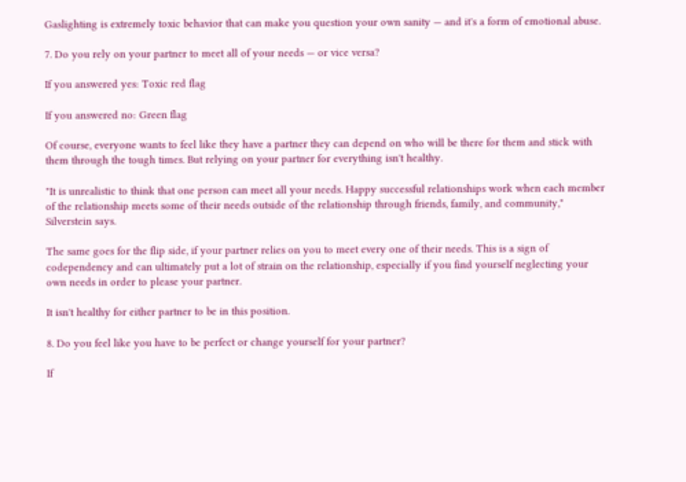Gaslighting is extremely toxic behavior that can make you question your own sanity — and it's a form of emotional abuse.

7. Do you rely on your partner to meet all of your needs — or vice versa?

If you answered yes: Toxic red flag

If you answered no: Green flag

Of course, everyone wants to feel like they have a partner they can depend on who will be there for them and stick with them through the tough times. But relying on your partner for everything isn't healthy.

"It is unrealistic to think that one person can meet all your needs. Happy successful relationships work when each member of the relationship meets some of their needs outside of the relationship through friends, family, and community," Silverstein says.

The same goes for the flip side, if your partner relies on you to meet every one of their needs. This is a sign of codependency and can ultimately put a lot of strain on the relationship, especially if you find yourself neglecting your own needs in order to please your partner.

It isn't healthy for either partner to be in this position.

8. Do you feel like you have to be perfect or change yourself for your partner?

If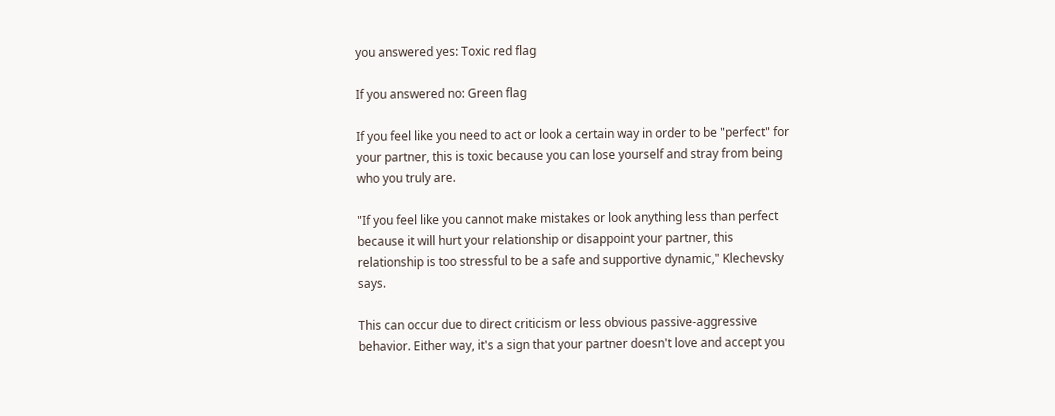you answered yes: Toxic red flag

If you answered no: Green flag

If you feel like you need to act or look a certain way in order to be "perfect" for your partner, this is toxic because you can lose yourself and stray from being who you truly are.

"If you feel like you cannot make mistakes or look anything less than perfect because it will hurt your relationship or disappoint your partner, this relationship is too stressful to be a safe and supportive dynamic," Klechevsky says.

This can occur due to direct criticism or less obvious passive-aggressive behavior. Either way, it's a sign that your partner doesn't love and accept you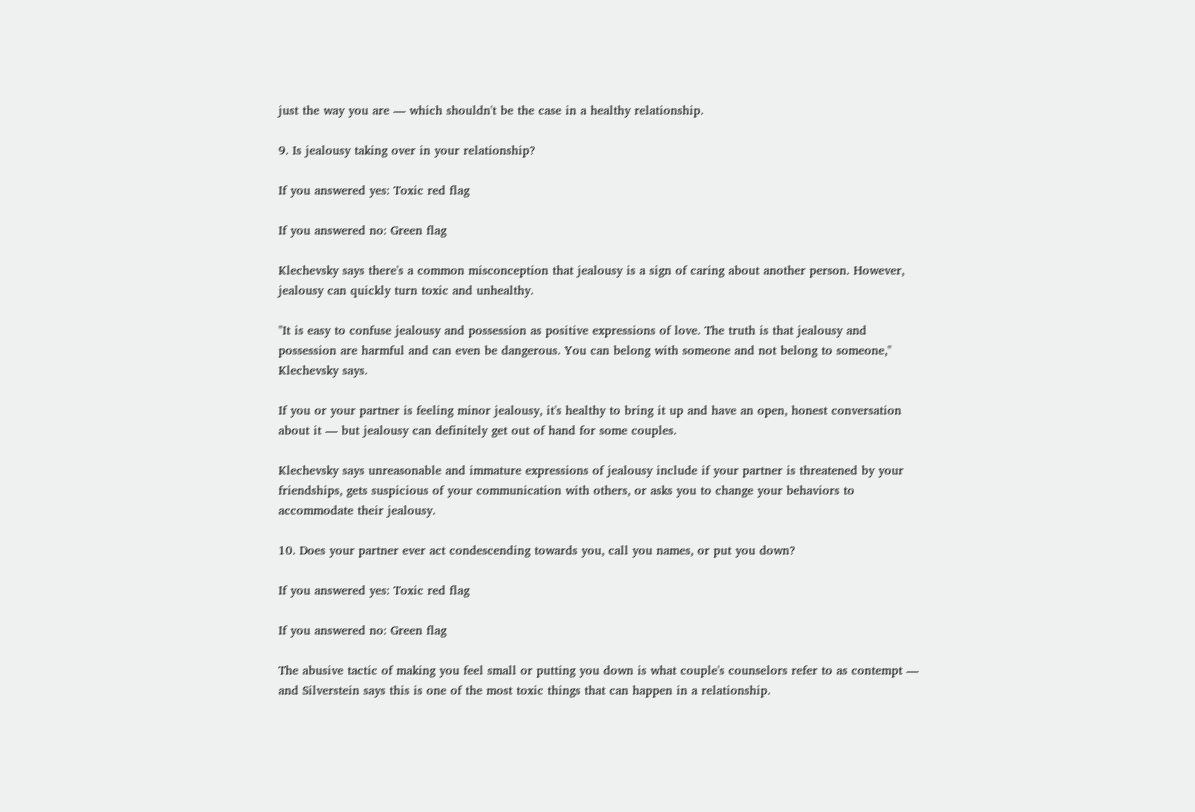just the way you are — which shouldn't be the case in a healthy relationship.

9. Is jealousy taking over in your relationship?

If you answered yes: Toxic red flag

If you answered no: Green flag

Klechevsky says there's a common misconception that jealousy is a sign of caring about another person. However, jealousy can quickly turn toxic and unhealthy.

"It is easy to confuse jealousy and possession as positive expressions of love. The truth is that jealousy and possession are harmful and can even be dangerous. You can belong with someone and not belong to someone," Klechevsky says.

If you or your partner is feeling minor jealousy, it's healthy to bring it up and have an open, honest conversation about it — but jealousy can definitely get out of hand for some couples.

Klechevsky says unreasonable and immature expressions of jealousy include if your partner is threatened by your friendships, gets suspicious of your communication with others, or asks you to change your behaviors to accommodate their jealousy.

10. Does your partner ever act condescending towards you, call you names, or put you down?

If you answered yes: Toxic red flag

If you answered no: Green flag

The abusive tactic of making you feel small or putting you down is what couple's counselors refer to as contempt –– and Silverstein says this is one of the most toxic things that can happen in a relationship.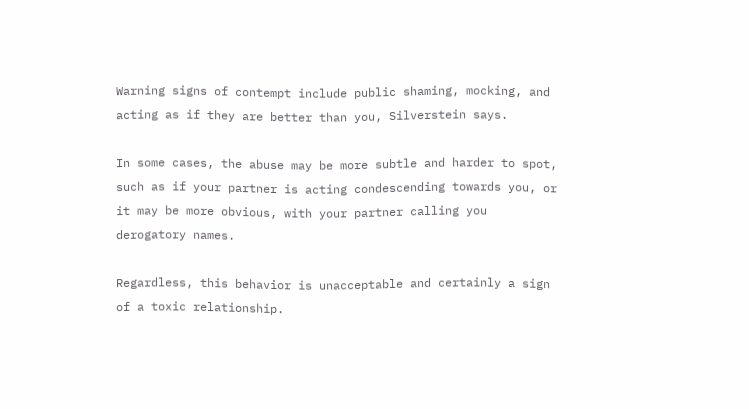Warning signs of contempt include public shaming, mocking, and acting as if they are better than you, Silverstein says.

In some cases, the abuse may be more subtle and harder to spot, such as if your partner is acting condescending towards you, or it may be more obvious, with your partner calling you derogatory names.

Regardless, this behavior is unacceptable and certainly a sign of a toxic relationship.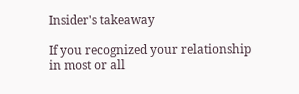Insider's takeaway

If you recognized your relationship in most or all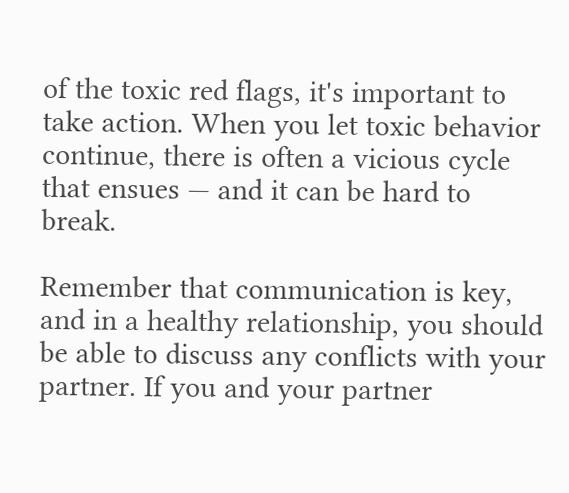of the toxic red flags, it's important to take action. When you let toxic behavior continue, there is often a vicious cycle that ensues — and it can be hard to break.

Remember that communication is key, and in a healthy relationship, you should be able to discuss any conflicts with your partner. If you and your partner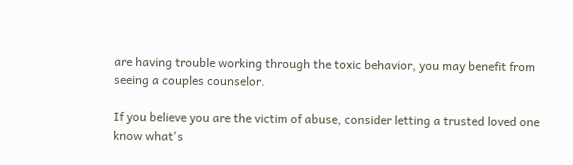are having trouble working through the toxic behavior, you may benefit from seeing a couples counselor.

If you believe you are the victim of abuse, consider letting a trusted loved one know what's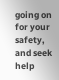going on for your safety, and seek help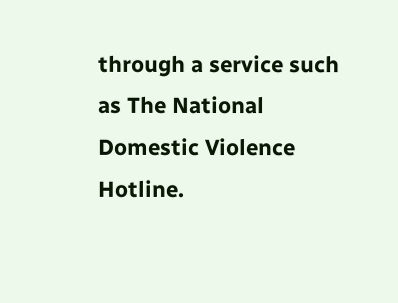through a service such as The National Domestic Violence Hotline.